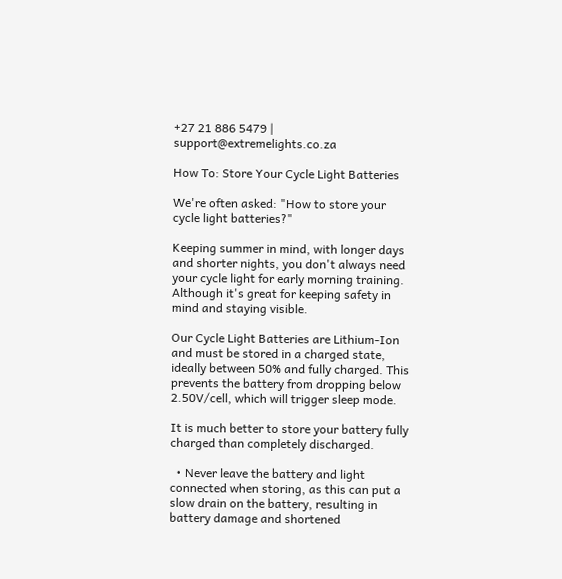+27 21 886 5479 | support@extremelights.co.za

How To: Store Your Cycle Light Batteries

We're often asked: "How to store your cycle light batteries?"

Keeping summer in mind, with longer days and shorter nights, you don't always need your cycle light for early morning training. Although it's great for keeping safety in mind and staying visible.

Our Cycle Light Batteries are Lithium-Ion and must be stored in a charged state, ideally between 50% and fully charged. This prevents the battery from dropping below 2.50V/cell, which will trigger sleep mode.

It is much better to store your battery fully charged than completely discharged.

  • Never leave the battery and light connected when storing, as this can put a slow drain on the battery, resulting in battery damage and shortened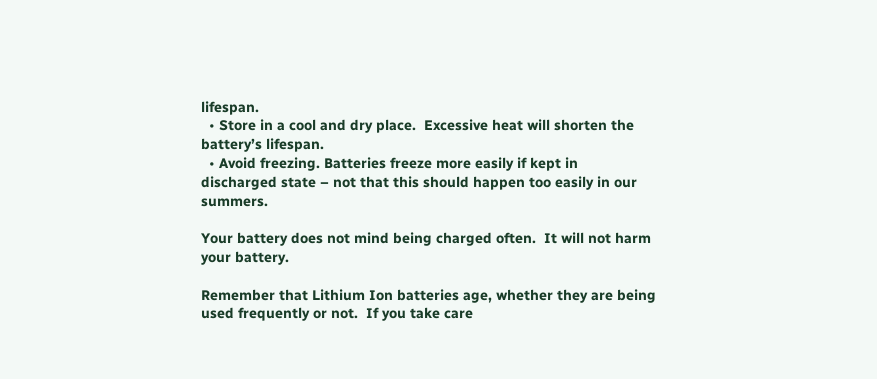lifespan.
  • Store in a cool and dry place.  Excessive heat will shorten the battery’s lifespan.
  • Avoid freezing. Batteries freeze more easily if kept in discharged state – not that this should happen too easily in our summers.

Your battery does not mind being charged often.  It will not harm your battery.

Remember that Lithium Ion batteries age, whether they are being used frequently or not.  If you take care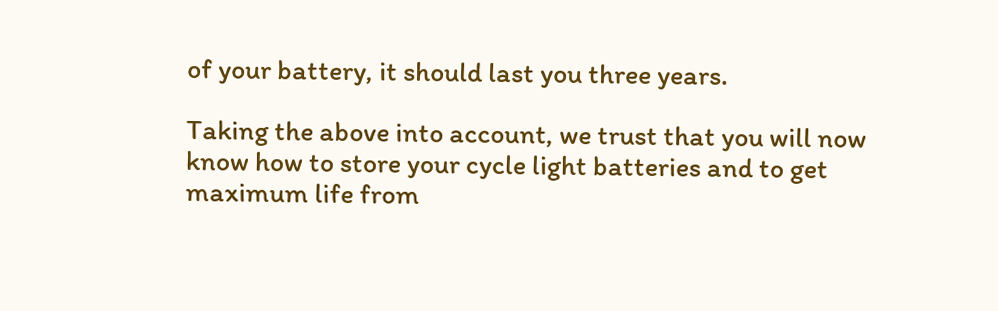of your battery, it should last you three years.

Taking the above into account, we trust that you will now know how to store your cycle light batteries and to get maximum life from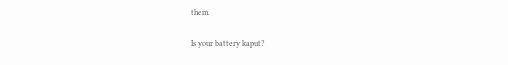them.

Is your battery kaput?